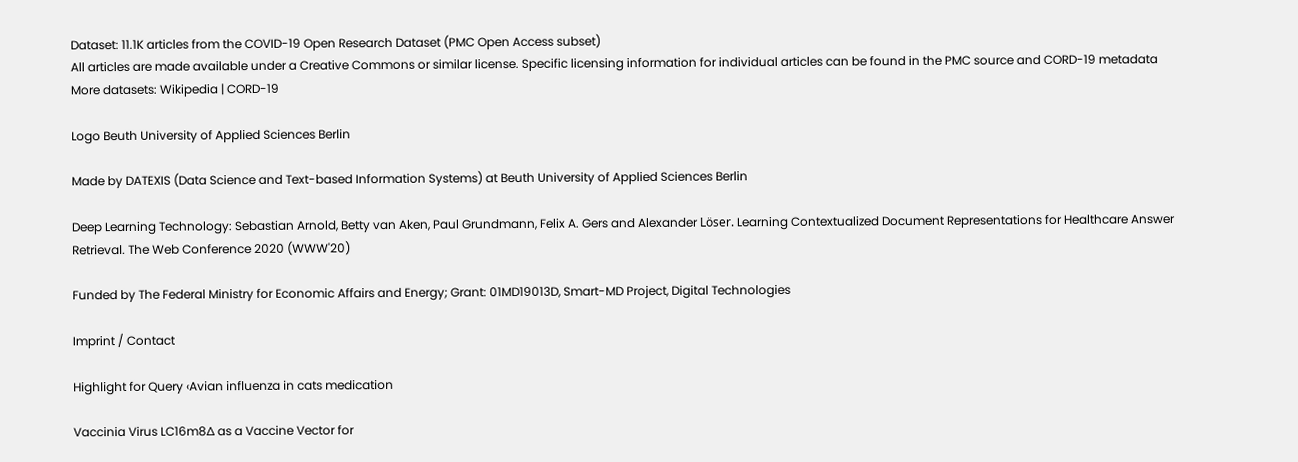Dataset: 11.1K articles from the COVID-19 Open Research Dataset (PMC Open Access subset)
All articles are made available under a Creative Commons or similar license. Specific licensing information for individual articles can be found in the PMC source and CORD-19 metadata
More datasets: Wikipedia | CORD-19

Logo Beuth University of Applied Sciences Berlin

Made by DATEXIS (Data Science and Text-based Information Systems) at Beuth University of Applied Sciences Berlin

Deep Learning Technology: Sebastian Arnold, Betty van Aken, Paul Grundmann, Felix A. Gers and Alexander Löser. Learning Contextualized Document Representations for Healthcare Answer Retrieval. The Web Conference 2020 (WWW'20)

Funded by The Federal Ministry for Economic Affairs and Energy; Grant: 01MD19013D, Smart-MD Project, Digital Technologies

Imprint / Contact

Highlight for Query ‹Avian influenza in cats medication

Vaccinia Virus LC16m8∆ as a Vaccine Vector for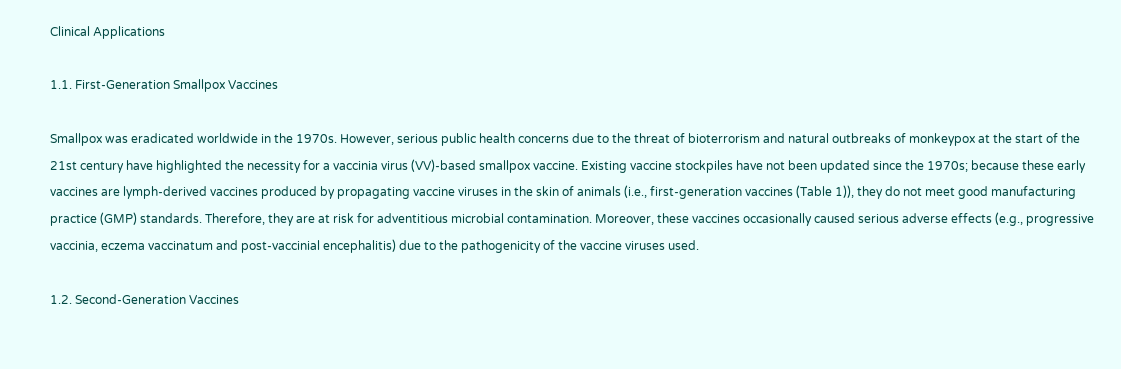Clinical Applications

1.1. First-Generation Smallpox Vaccines

Smallpox was eradicated worldwide in the 1970s. However, serious public health concerns due to the threat of bioterrorism and natural outbreaks of monkeypox at the start of the 21st century have highlighted the necessity for a vaccinia virus (VV)-based smallpox vaccine. Existing vaccine stockpiles have not been updated since the 1970s; because these early vaccines are lymph-derived vaccines produced by propagating vaccine viruses in the skin of animals (i.e., first-generation vaccines (Table 1)), they do not meet good manufacturing practice (GMP) standards. Therefore, they are at risk for adventitious microbial contamination. Moreover, these vaccines occasionally caused serious adverse effects (e.g., progressive vaccinia, eczema vaccinatum and post-vaccinial encephalitis) due to the pathogenicity of the vaccine viruses used.

1.2. Second-Generation Vaccines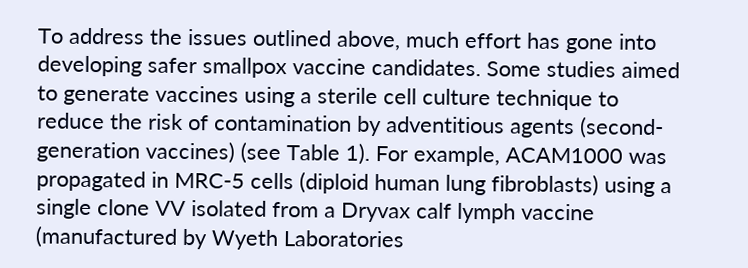To address the issues outlined above, much effort has gone into developing safer smallpox vaccine candidates. Some studies aimed to generate vaccines using a sterile cell culture technique to reduce the risk of contamination by adventitious agents (second-generation vaccines) (see Table 1). For example, ACAM1000 was propagated in MRC-5 cells (diploid human lung fibroblasts) using a single clone VV isolated from a Dryvax calf lymph vaccine (manufactured by Wyeth Laboratories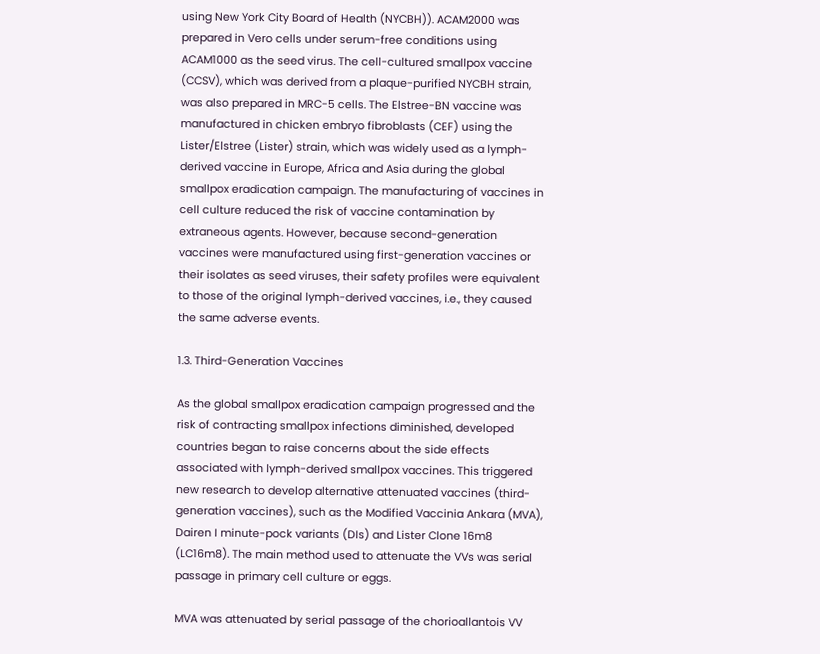using New York City Board of Health (NYCBH)). ACAM2000 was prepared in Vero cells under serum-free conditions using ACAM1000 as the seed virus. The cell-cultured smallpox vaccine (CCSV), which was derived from a plaque-purified NYCBH strain, was also prepared in MRC-5 cells. The Elstree-BN vaccine was manufactured in chicken embryo fibroblasts (CEF) using the Lister/Elstree (Lister) strain, which was widely used as a lymph-derived vaccine in Europe, Africa and Asia during the global smallpox eradication campaign. The manufacturing of vaccines in cell culture reduced the risk of vaccine contamination by extraneous agents. However, because second-generation vaccines were manufactured using first-generation vaccines or their isolates as seed viruses, their safety profiles were equivalent to those of the original lymph-derived vaccines, i.e., they caused the same adverse events.

1.3. Third-Generation Vaccines

As the global smallpox eradication campaign progressed and the risk of contracting smallpox infections diminished, developed countries began to raise concerns about the side effects associated with lymph-derived smallpox vaccines. This triggered new research to develop alternative attenuated vaccines (third-generation vaccines), such as the Modified Vaccinia Ankara (MVA), Dairen I minute-pock variants (DIs) and Lister Clone 16m8 (LC16m8). The main method used to attenuate the VVs was serial passage in primary cell culture or eggs.

MVA was attenuated by serial passage of the chorioallantois VV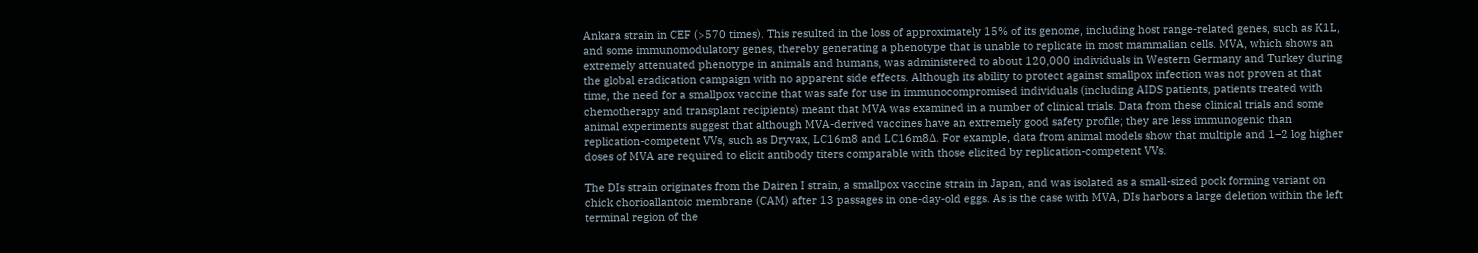Ankara strain in CEF (>570 times). This resulted in the loss of approximately 15% of its genome, including host range-related genes, such as K1L, and some immunomodulatory genes, thereby generating a phenotype that is unable to replicate in most mammalian cells. MVA, which shows an extremely attenuated phenotype in animals and humans, was administered to about 120,000 individuals in Western Germany and Turkey during the global eradication campaign with no apparent side effects. Although its ability to protect against smallpox infection was not proven at that time, the need for a smallpox vaccine that was safe for use in immunocompromised individuals (including AIDS patients, patients treated with chemotherapy and transplant recipients) meant that MVA was examined in a number of clinical trials. Data from these clinical trials and some animal experiments suggest that although MVA-derived vaccines have an extremely good safety profile; they are less immunogenic than replication-competent VVs, such as Dryvax, LC16m8 and LC16m8∆. For example, data from animal models show that multiple and 1–2 log higher doses of MVA are required to elicit antibody titers comparable with those elicited by replication-competent VVs.

The DIs strain originates from the Dairen I strain, a smallpox vaccine strain in Japan, and was isolated as a small-sized pock forming variant on chick chorioallantoic membrane (CAM) after 13 passages in one-day-old eggs. As is the case with MVA, DIs harbors a large deletion within the left terminal region of the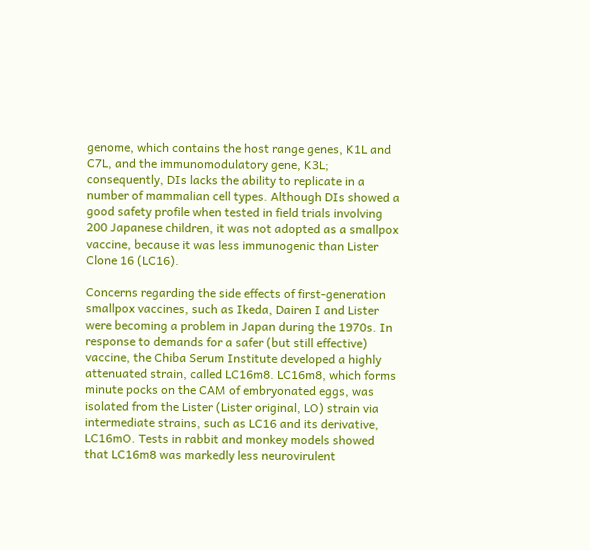genome, which contains the host range genes, K1L and C7L, and the immunomodulatory gene, K3L; consequently, DIs lacks the ability to replicate in a number of mammalian cell types. Although DIs showed a good safety profile when tested in field trials involving 200 Japanese children, it was not adopted as a smallpox vaccine, because it was less immunogenic than Lister Clone 16 (LC16).

Concerns regarding the side effects of first-generation smallpox vaccines, such as Ikeda, Dairen I and Lister were becoming a problem in Japan during the 1970s. In response to demands for a safer (but still effective) vaccine, the Chiba Serum Institute developed a highly attenuated strain, called LC16m8. LC16m8, which forms minute pocks on the CAM of embryonated eggs, was isolated from the Lister (Lister original, LO) strain via intermediate strains, such as LC16 and its derivative, LC16mO. Tests in rabbit and monkey models showed that LC16m8 was markedly less neurovirulent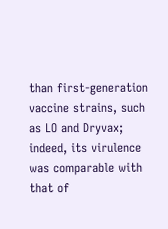than first-generation vaccine strains, such as LO and Dryvax; indeed, its virulence was comparable with that of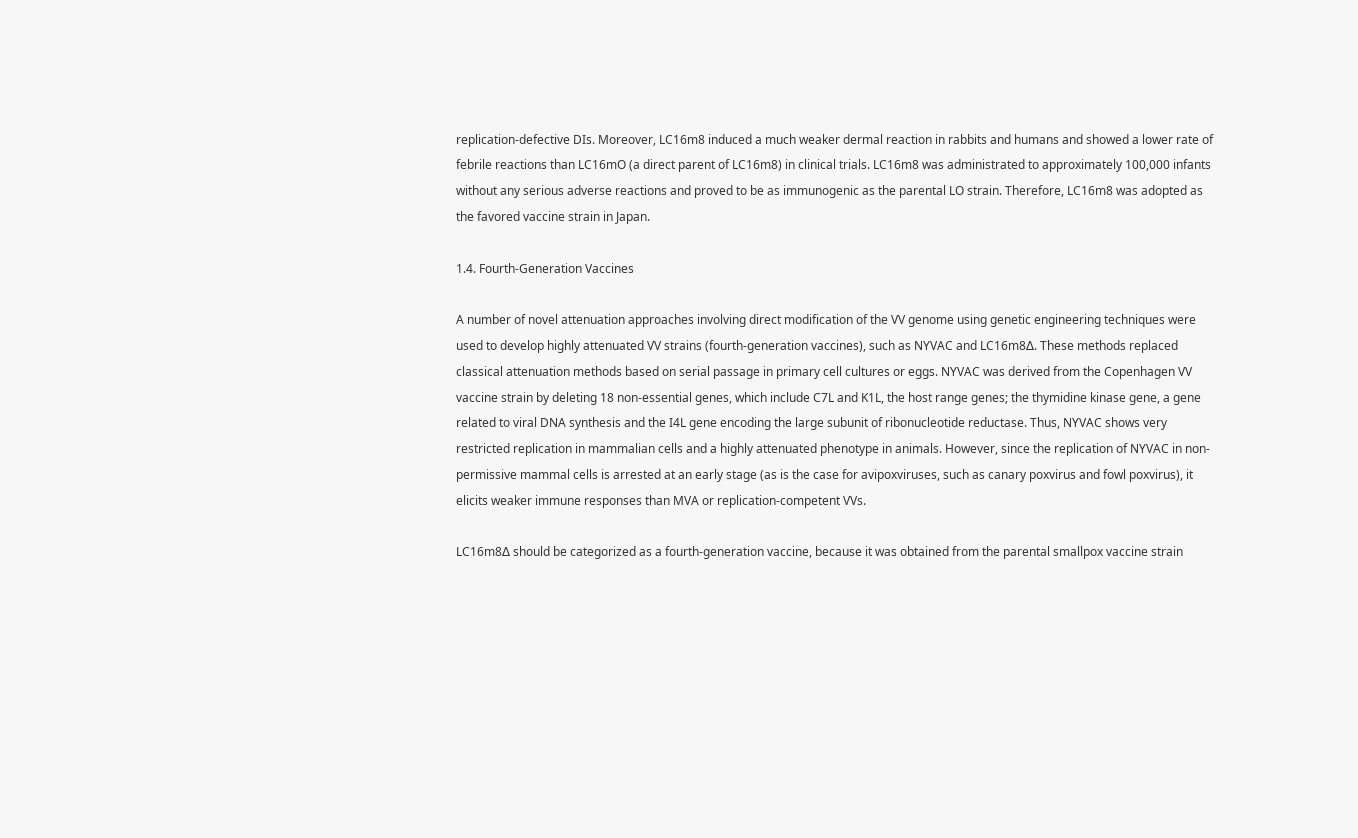replication-defective DIs. Moreover, LC16m8 induced a much weaker dermal reaction in rabbits and humans and showed a lower rate of febrile reactions than LC16mO (a direct parent of LC16m8) in clinical trials. LC16m8 was administrated to approximately 100,000 infants without any serious adverse reactions and proved to be as immunogenic as the parental LO strain. Therefore, LC16m8 was adopted as the favored vaccine strain in Japan.

1.4. Fourth-Generation Vaccines

A number of novel attenuation approaches involving direct modification of the VV genome using genetic engineering techniques were used to develop highly attenuated VV strains (fourth-generation vaccines), such as NYVAC and LC16m8∆. These methods replaced classical attenuation methods based on serial passage in primary cell cultures or eggs. NYVAC was derived from the Copenhagen VV vaccine strain by deleting 18 non-essential genes, which include C7L and K1L, the host range genes; the thymidine kinase gene, a gene related to viral DNA synthesis and the I4L gene encoding the large subunit of ribonucleotide reductase. Thus, NYVAC shows very restricted replication in mammalian cells and a highly attenuated phenotype in animals. However, since the replication of NYVAC in non-permissive mammal cells is arrested at an early stage (as is the case for avipoxviruses, such as canary poxvirus and fowl poxvirus), it elicits weaker immune responses than MVA or replication-competent VVs.

LC16m8∆ should be categorized as a fourth-generation vaccine, because it was obtained from the parental smallpox vaccine strain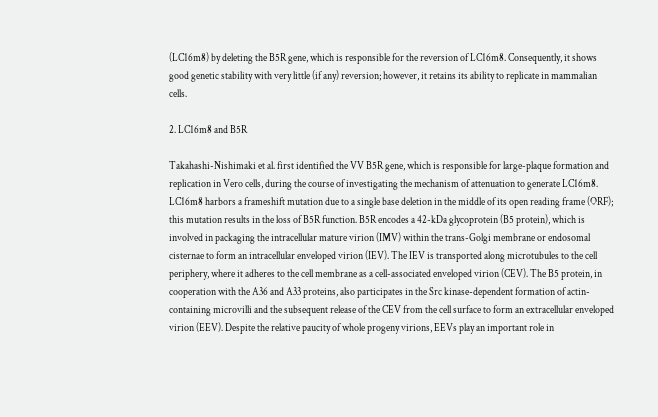(LC16m8) by deleting the B5R gene, which is responsible for the reversion of LC16m8. Consequently, it shows good genetic stability with very little (if any) reversion; however, it retains its ability to replicate in mammalian cells.

2. LC16m8 and B5R

Takahashi-Nishimaki et al. first identified the VV B5R gene, which is responsible for large-plaque formation and replication in Vero cells, during the course of investigating the mechanism of attenuation to generate LC16m8. LC16m8 harbors a frameshift mutation due to a single base deletion in the middle of its open reading frame (ORF); this mutation results in the loss of B5R function. B5R encodes a 42-kDa glycoprotein (B5 protein), which is involved in packaging the intracellular mature virion (IMV) within the trans-Golgi membrane or endosomal cisternae to form an intracellular enveloped virion (IEV). The IEV is transported along microtubules to the cell periphery, where it adheres to the cell membrane as a cell-associated enveloped virion (CEV). The B5 protein, in cooperation with the A36 and A33 proteins, also participates in the Src kinase-dependent formation of actin-containing microvilli and the subsequent release of the CEV from the cell surface to form an extracellular enveloped virion (EEV). Despite the relative paucity of whole progeny virions, EEVs play an important role in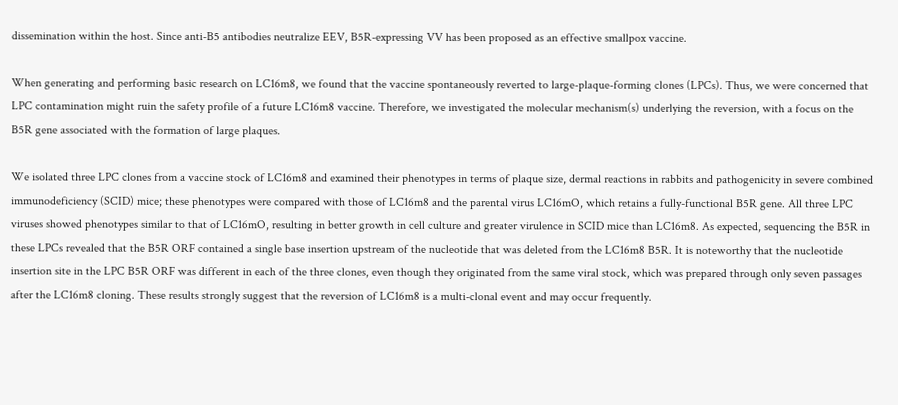dissemination within the host. Since anti-B5 antibodies neutralize EEV, B5R-expressing VV has been proposed as an effective smallpox vaccine.

When generating and performing basic research on LC16m8, we found that the vaccine spontaneously reverted to large-plaque-forming clones (LPCs). Thus, we were concerned that LPC contamination might ruin the safety profile of a future LC16m8 vaccine. Therefore, we investigated the molecular mechanism(s) underlying the reversion, with a focus on the B5R gene associated with the formation of large plaques.

We isolated three LPC clones from a vaccine stock of LC16m8 and examined their phenotypes in terms of plaque size, dermal reactions in rabbits and pathogenicity in severe combined immunodeficiency (SCID) mice; these phenotypes were compared with those of LC16m8 and the parental virus LC16mO, which retains a fully-functional B5R gene. All three LPC viruses showed phenotypes similar to that of LC16mO, resulting in better growth in cell culture and greater virulence in SCID mice than LC16m8. As expected, sequencing the B5R in these LPCs revealed that the B5R ORF contained a single base insertion upstream of the nucleotide that was deleted from the LC16m8 B5R. It is noteworthy that the nucleotide insertion site in the LPC B5R ORF was different in each of the three clones, even though they originated from the same viral stock, which was prepared through only seven passages after the LC16m8 cloning. These results strongly suggest that the reversion of LC16m8 is a multi-clonal event and may occur frequently.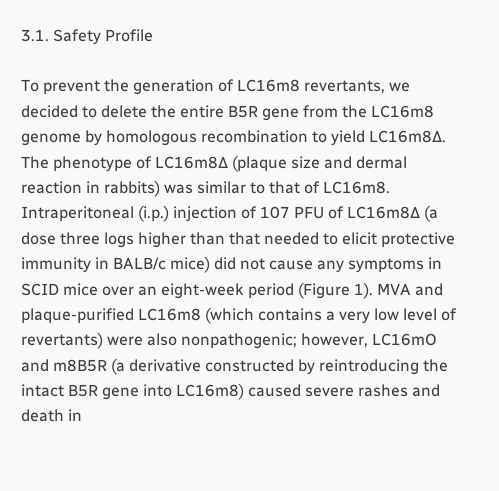3.1. Safety Profile

To prevent the generation of LC16m8 revertants, we decided to delete the entire B5R gene from the LC16m8 genome by homologous recombination to yield LC16m8∆. The phenotype of LC16m8∆ (plaque size and dermal reaction in rabbits) was similar to that of LC16m8. Intraperitoneal (i.p.) injection of 107 PFU of LC16m8∆ (a dose three logs higher than that needed to elicit protective immunity in BALB/c mice) did not cause any symptoms in SCID mice over an eight-week period (Figure 1). MVA and plaque-purified LC16m8 (which contains a very low level of revertants) were also nonpathogenic; however, LC16mO and m8B5R (a derivative constructed by reintroducing the intact B5R gene into LC16m8) caused severe rashes and death in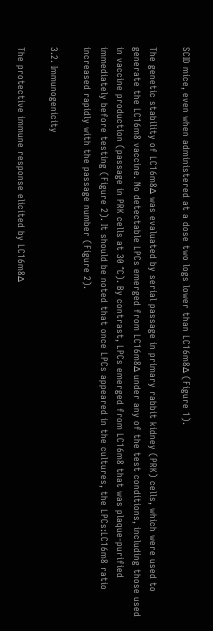SCID mice, even when administered at a dose two logs lower than LC16m8∆ (Figure 1).

The genetic stability of LC16m8∆ was evaluated by serial passage in primary rabbit kidney (PRK) cells, which were used to generate the LC16m8 vaccine. No detectable LPCs emerged from LC16m8∆ under any of the test conditions, including those used in vaccine production (passage in PRK cells at 30 °C). By contrast, LPCs emerged from LC16m8 that was plaque-purified immediately before testing (Figure 2). It should be noted that once LPCs appeared in the cultures, the LPCs:LC16m8 ratio increased rapidly with the passage number (Figure 2).

3.2. Immunogenicity

The protective immune response elicited by LC16m8∆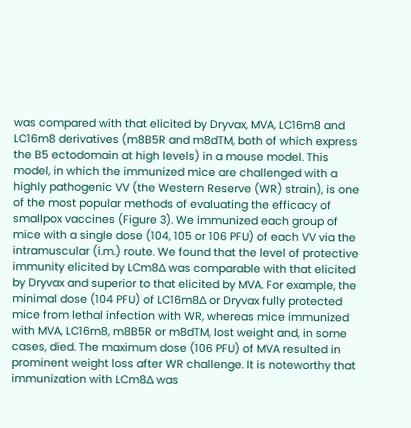was compared with that elicited by Dryvax, MVA, LC16m8 and LC16m8 derivatives (m8B5R and m8dTM, both of which express the B5 ectodomain at high levels) in a mouse model. This model, in which the immunized mice are challenged with a highly pathogenic VV (the Western Reserve (WR) strain), is one of the most popular methods of evaluating the efficacy of smallpox vaccines (Figure 3). We immunized each group of mice with a single dose (104, 105 or 106 PFU) of each VV via the intramuscular (i.m.) route. We found that the level of protective immunity elicited by LCm8∆ was comparable with that elicited by Dryvax and superior to that elicited by MVA. For example, the minimal dose (104 PFU) of LC16m8∆ or Dryvax fully protected mice from lethal infection with WR, whereas mice immunized with MVA, LC16m8, m8B5R or m8dTM, lost weight and, in some cases, died. The maximum dose (106 PFU) of MVA resulted in prominent weight loss after WR challenge. It is noteworthy that immunization with LCm8∆ was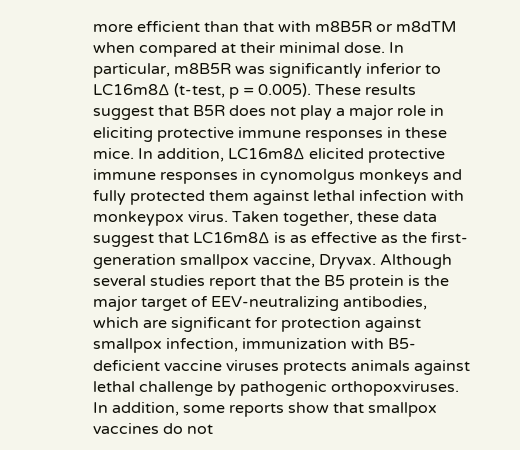more efficient than that with m8B5R or m8dTM when compared at their minimal dose. In particular, m8B5R was significantly inferior to LC16m8∆ (t-test, p = 0.005). These results suggest that B5R does not play a major role in eliciting protective immune responses in these mice. In addition, LC16m8∆ elicited protective immune responses in cynomolgus monkeys and fully protected them against lethal infection with monkeypox virus. Taken together, these data suggest that LC16m8∆ is as effective as the first-generation smallpox vaccine, Dryvax. Although several studies report that the B5 protein is the major target of EEV-neutralizing antibodies, which are significant for protection against smallpox infection, immunization with B5-deficient vaccine viruses protects animals against lethal challenge by pathogenic orthopoxviruses. In addition, some reports show that smallpox vaccines do not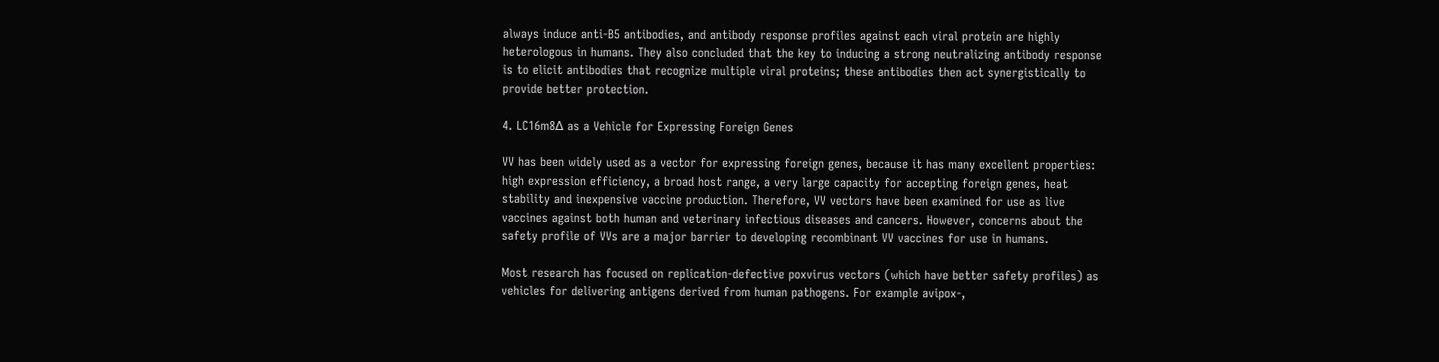always induce anti-B5 antibodies, and antibody response profiles against each viral protein are highly heterologous in humans. They also concluded that the key to inducing a strong neutralizing antibody response is to elicit antibodies that recognize multiple viral proteins; these antibodies then act synergistically to provide better protection.

4. LC16m8∆ as a Vehicle for Expressing Foreign Genes

VV has been widely used as a vector for expressing foreign genes, because it has many excellent properties: high expression efficiency, a broad host range, a very large capacity for accepting foreign genes, heat stability and inexpensive vaccine production. Therefore, VV vectors have been examined for use as live vaccines against both human and veterinary infectious diseases and cancers. However, concerns about the safety profile of VVs are a major barrier to developing recombinant VV vaccines for use in humans.

Most research has focused on replication-defective poxvirus vectors (which have better safety profiles) as vehicles for delivering antigens derived from human pathogens. For example avipox-,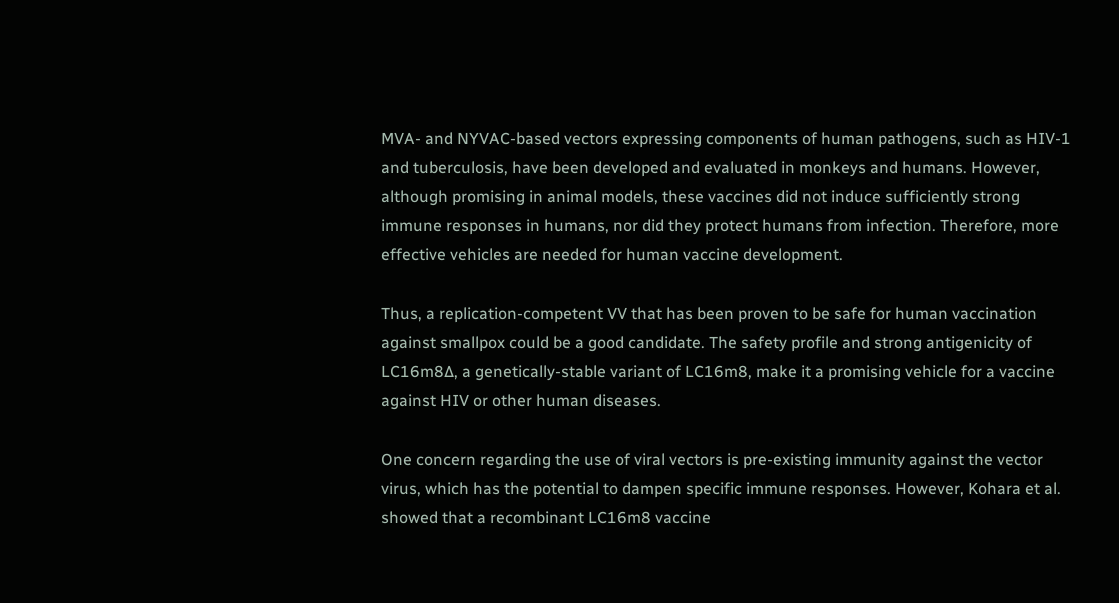MVA- and NYVAC-based vectors expressing components of human pathogens, such as HIV-1 and tuberculosis, have been developed and evaluated in monkeys and humans. However, although promising in animal models, these vaccines did not induce sufficiently strong immune responses in humans, nor did they protect humans from infection. Therefore, more effective vehicles are needed for human vaccine development.

Thus, a replication-competent VV that has been proven to be safe for human vaccination against smallpox could be a good candidate. The safety profile and strong antigenicity of LC16m8∆, a genetically-stable variant of LC16m8, make it a promising vehicle for a vaccine against HIV or other human diseases.

One concern regarding the use of viral vectors is pre-existing immunity against the vector virus, which has the potential to dampen specific immune responses. However, Kohara et al. showed that a recombinant LC16m8 vaccine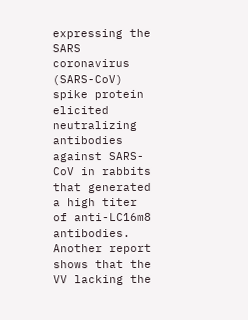expressing the SARS coronavirus (SARS-CoV) spike protein elicited neutralizing antibodies against SARS-CoV in rabbits that generated a high titer of anti-LC16m8 antibodies. Another report shows that the VV lacking the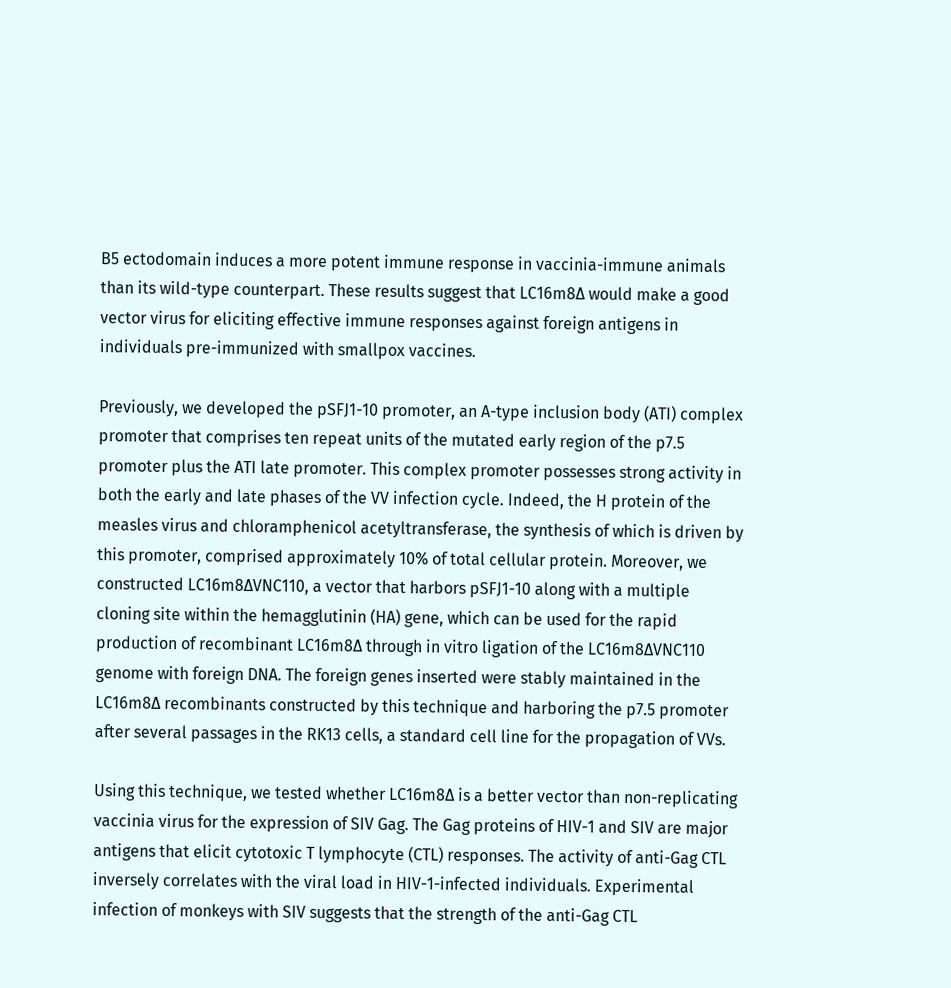B5 ectodomain induces a more potent immune response in vaccinia-immune animals than its wild-type counterpart. These results suggest that LC16m8∆ would make a good vector virus for eliciting effective immune responses against foreign antigens in individuals pre-immunized with smallpox vaccines.

Previously, we developed the pSFJ1-10 promoter, an A-type inclusion body (ATI) complex promoter that comprises ten repeat units of the mutated early region of the p7.5 promoter plus the ATI late promoter. This complex promoter possesses strong activity in both the early and late phases of the VV infection cycle. Indeed, the H protein of the measles virus and chloramphenicol acetyltransferase, the synthesis of which is driven by this promoter, comprised approximately 10% of total cellular protein. Moreover, we constructed LC16m8∆VNC110, a vector that harbors pSFJ1-10 along with a multiple cloning site within the hemagglutinin (HA) gene, which can be used for the rapid production of recombinant LC16m8∆ through in vitro ligation of the LC16m8∆VNC110 genome with foreign DNA. The foreign genes inserted were stably maintained in the LC16m8∆ recombinants constructed by this technique and harboring the p7.5 promoter after several passages in the RK13 cells, a standard cell line for the propagation of VVs.

Using this technique, we tested whether LC16m8∆ is a better vector than non-replicating vaccinia virus for the expression of SIV Gag. The Gag proteins of HIV-1 and SIV are major antigens that elicit cytotoxic T lymphocyte (CTL) responses. The activity of anti-Gag CTL inversely correlates with the viral load in HIV-1-infected individuals. Experimental infection of monkeys with SIV suggests that the strength of the anti-Gag CTL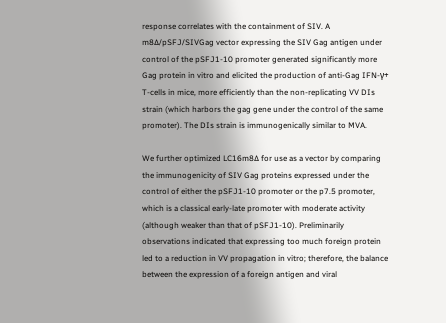response correlates with the containment of SIV. A m8∆/pSFJ/SIVGag vector expressing the SIV Gag antigen under control of the pSFJ1-10 promoter generated significantly more Gag protein in vitro and elicited the production of anti-Gag IFN-γ+ T-cells in mice, more efficiently than the non-replicating VV DIs strain (which harbors the gag gene under the control of the same promoter). The DIs strain is immunogenically similar to MVA.

We further optimized LC16m8∆ for use as a vector by comparing the immunogenicity of SIV Gag proteins expressed under the control of either the pSFJ1-10 promoter or the p7.5 promoter, which is a classical early-late promoter with moderate activity (although weaker than that of pSFJ1-10). Preliminarily observations indicated that expressing too much foreign protein led to a reduction in VV propagation in vitro; therefore, the balance between the expression of a foreign antigen and viral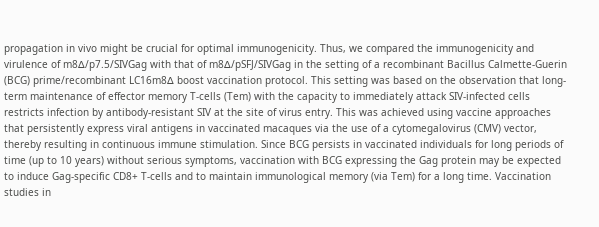propagation in vivo might be crucial for optimal immunogenicity. Thus, we compared the immunogenicity and virulence of m8∆/p7.5/SIVGag with that of m8∆/pSFJ/SIVGag in the setting of a recombinant Bacillus Calmette-Guerin (BCG) prime/recombinant LC16m8∆ boost vaccination protocol. This setting was based on the observation that long-term maintenance of effector memory T-cells (Tem) with the capacity to immediately attack SIV-infected cells restricts infection by antibody-resistant SIV at the site of virus entry. This was achieved using vaccine approaches that persistently express viral antigens in vaccinated macaques via the use of a cytomegalovirus (CMV) vector, thereby resulting in continuous immune stimulation. Since BCG persists in vaccinated individuals for long periods of time (up to 10 years) without serious symptoms, vaccination with BCG expressing the Gag protein may be expected to induce Gag-specific CD8+ T-cells and to maintain immunological memory (via Tem) for a long time. Vaccination studies in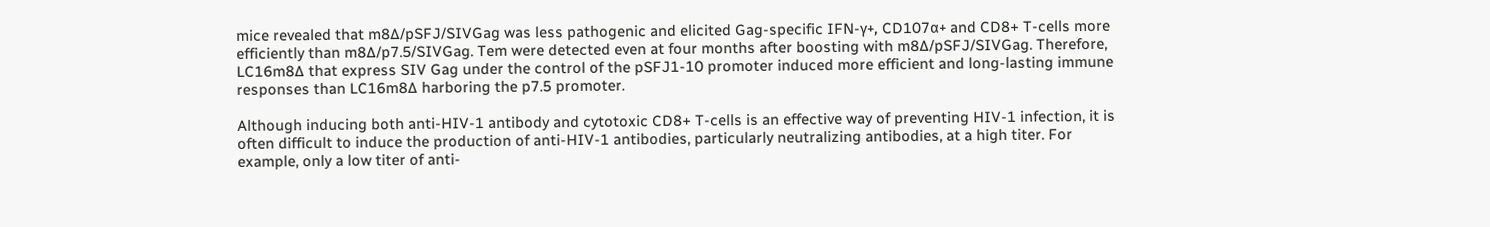mice revealed that m8∆/pSFJ/SIVGag was less pathogenic and elicited Gag-specific IFN-γ+, CD107α+ and CD8+ T-cells more efficiently than m8∆/p7.5/SIVGag. Tem were detected even at four months after boosting with m8∆/pSFJ/SIVGag. Therefore, LC16m8∆ that express SIV Gag under the control of the pSFJ1-10 promoter induced more efficient and long-lasting immune responses than LC16m8∆ harboring the p7.5 promoter.

Although inducing both anti-HIV-1 antibody and cytotoxic CD8+ T-cells is an effective way of preventing HIV-1 infection, it is often difficult to induce the production of anti-HIV-1 antibodies, particularly neutralizing antibodies, at a high titer. For example, only a low titer of anti-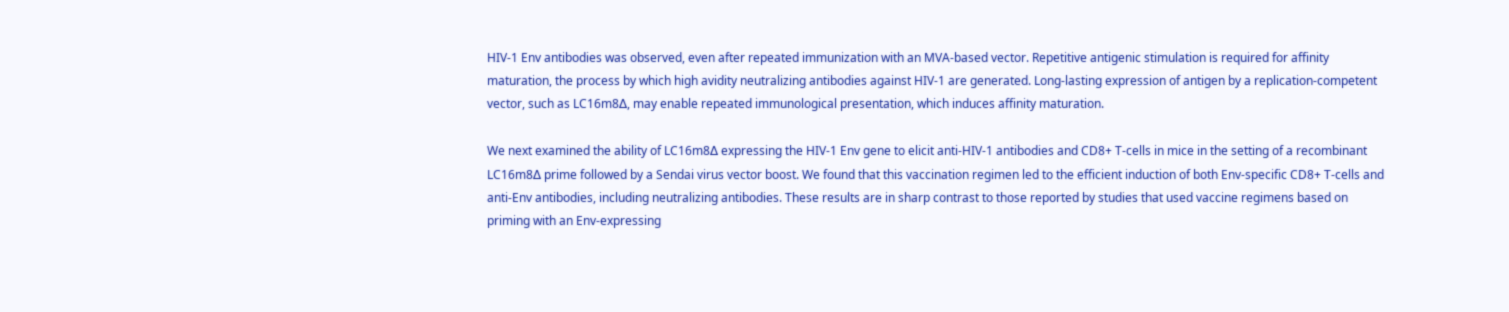HIV-1 Env antibodies was observed, even after repeated immunization with an MVA-based vector. Repetitive antigenic stimulation is required for affinity maturation, the process by which high avidity neutralizing antibodies against HIV-1 are generated. Long-lasting expression of antigen by a replication-competent vector, such as LC16m8∆, may enable repeated immunological presentation, which induces affinity maturation.

We next examined the ability of LC16m8∆ expressing the HIV-1 Env gene to elicit anti-HIV-1 antibodies and CD8+ T-cells in mice in the setting of a recombinant LC16m8∆ prime followed by a Sendai virus vector boost. We found that this vaccination regimen led to the efficient induction of both Env-specific CD8+ T-cells and anti-Env antibodies, including neutralizing antibodies. These results are in sharp contrast to those reported by studies that used vaccine regimens based on priming with an Env-expressing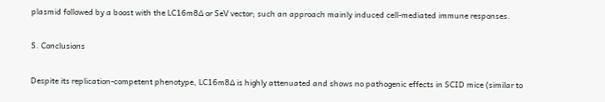plasmid followed by a boost with the LC16m8∆ or SeV vector; such an approach mainly induced cell-mediated immune responses.

5. Conclusions

Despite its replication-competent phenotype, LC16m8∆ is highly attenuated and shows no pathogenic effects in SCID mice (similar to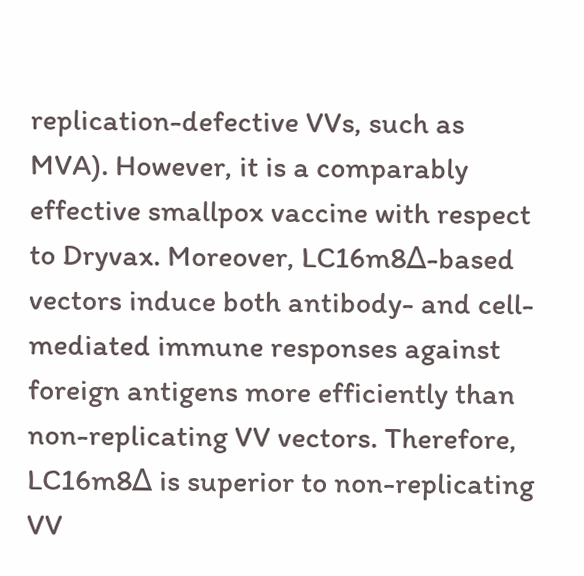replication-defective VVs, such as MVA). However, it is a comparably effective smallpox vaccine with respect to Dryvax. Moreover, LC16m8∆-based vectors induce both antibody- and cell-mediated immune responses against foreign antigens more efficiently than non-replicating VV vectors. Therefore, LC16m8∆ is superior to non-replicating VV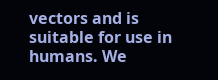vectors and is suitable for use in humans. We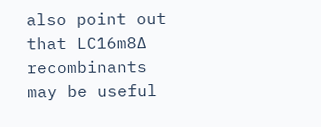also point out that LC16m8∆ recombinants may be useful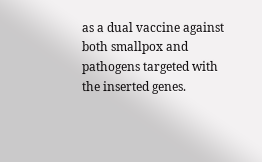as a dual vaccine against both smallpox and pathogens targeted with the inserted genes.